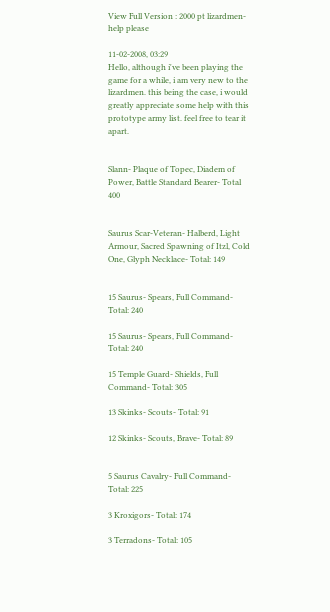View Full Version : 2000 pt lizardmen-help please

11-02-2008, 03:29
Hello, although i've been playing the game for a while, i am very new to the lizardmen. this being the case, i would greatly appreciate some help with this prototype army list. feel free to tear it apart.


Slann- Plaque of Topec, Diadem of Power, Battle Standard Bearer- Total 400


Saurus Scar-Veteran- Halberd, Light Armour, Sacred Spawning of Itzl, Cold One, Glyph Necklace- Total: 149


15 Saurus- Spears, Full Command- Total: 240

15 Saurus- Spears, Full Command- Total: 240

15 Temple Guard- Shields, Full Command- Total: 305

13 Skinks- Scouts- Total: 91

12 Skinks- Scouts, Brave- Total: 89


5 Saurus Cavalry- Full Command- Total: 225

3 Kroxigors- Total: 174

3 Terradons- Total: 105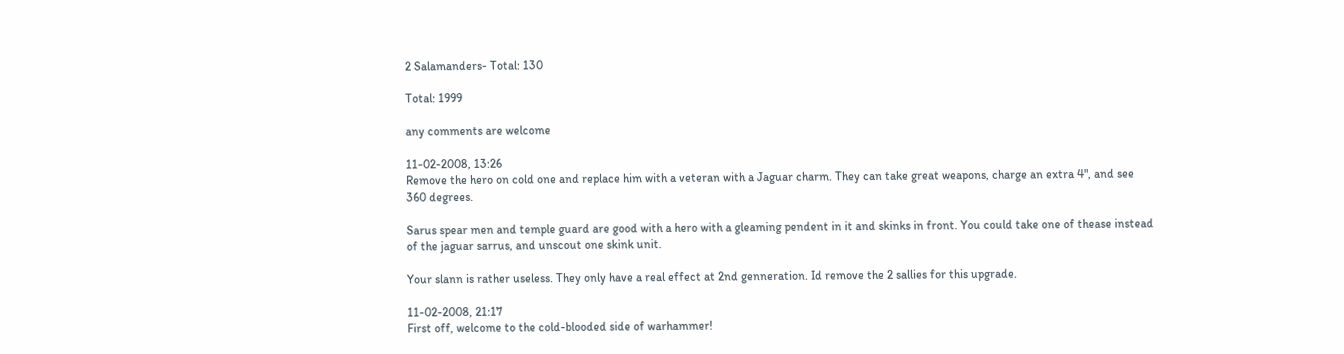2 Salamanders- Total: 130

Total: 1999

any comments are welcome

11-02-2008, 13:26
Remove the hero on cold one and replace him with a veteran with a Jaguar charm. They can take great weapons, charge an extra 4", and see 360 degrees.

Sarus spear men and temple guard are good with a hero with a gleaming pendent in it and skinks in front. You could take one of thease instead of the jaguar sarrus, and unscout one skink unit.

Your slann is rather useless. They only have a real effect at 2nd genneration. Id remove the 2 sallies for this upgrade.

11-02-2008, 21:17
First off, welcome to the cold-blooded side of warhammer!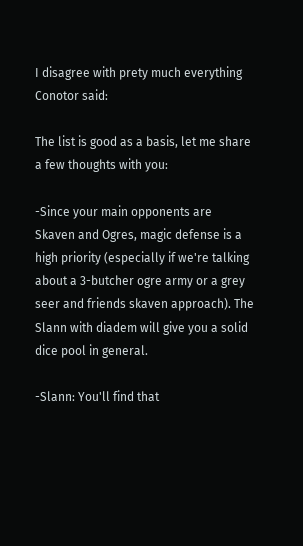I disagree with prety much everything Conotor said:

The list is good as a basis, let me share a few thoughts with you:

-Since your main opponents are Skaven and Ogres, magic defense is a high priority (especially if we're talking about a 3-butcher ogre army or a grey seer and friends skaven approach). The Slann with diadem will give you a solid dice pool in general.

-Slann: You'll find that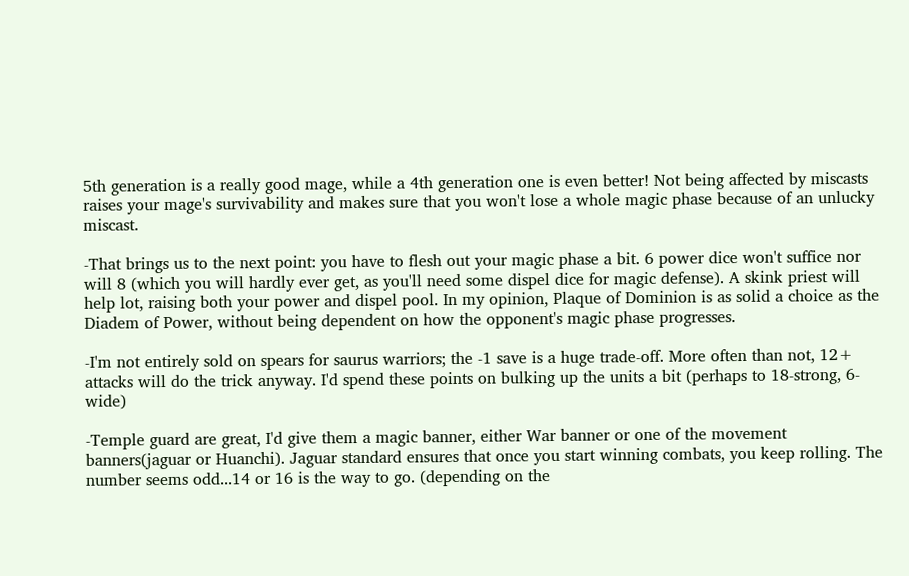5th generation is a really good mage, while a 4th generation one is even better! Not being affected by miscasts raises your mage's survivability and makes sure that you won't lose a whole magic phase because of an unlucky miscast.

-That brings us to the next point: you have to flesh out your magic phase a bit. 6 power dice won't suffice nor will 8 (which you will hardly ever get, as you'll need some dispel dice for magic defense). A skink priest will help lot, raising both your power and dispel pool. In my opinion, Plaque of Dominion is as solid a choice as the Diadem of Power, without being dependent on how the opponent's magic phase progresses.

-I'm not entirely sold on spears for saurus warriors; the -1 save is a huge trade-off. More often than not, 12+ attacks will do the trick anyway. I'd spend these points on bulking up the units a bit (perhaps to 18-strong, 6-wide)

-Temple guard are great, I'd give them a magic banner, either War banner or one of the movement banners(jaguar or Huanchi). Jaguar standard ensures that once you start winning combats, you keep rolling. The number seems odd...14 or 16 is the way to go. (depending on the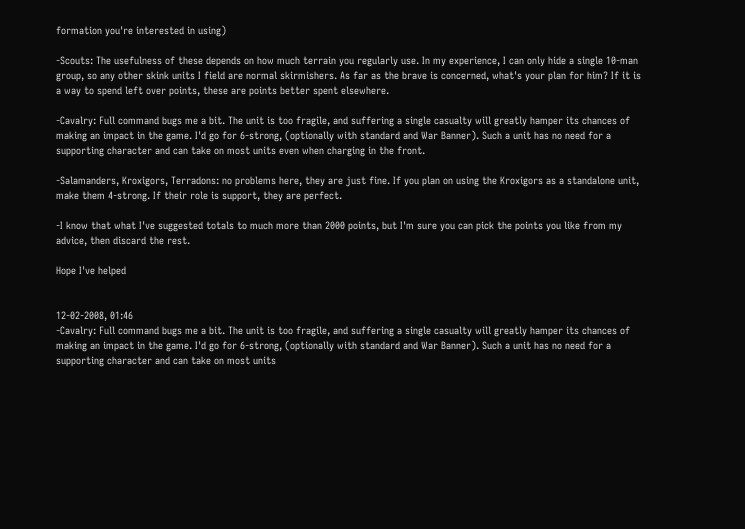formation you're interested in using)

-Scouts: The usefulness of these depends on how much terrain you regularly use. In my experience, I can only hide a single 10-man group, so any other skink units I field are normal skirmishers. As far as the brave is concerned, what's your plan for him? If it is a way to spend left over points, these are points better spent elsewhere.

-Cavalry: Full command bugs me a bit. The unit is too fragile, and suffering a single casualty will greatly hamper its chances of making an impact in the game. I'd go for 6-strong, (optionally with standard and War Banner). Such a unit has no need for a supporting character and can take on most units even when charging in the front.

-Salamanders, Kroxigors, Terradons: no problems here, they are just fine. If you plan on using the Kroxigors as a standalone unit, make them 4-strong. If their role is support, they are perfect.

-I know that what I've suggested totals to much more than 2000 points, but I'm sure you can pick the points you like from my advice, then discard the rest.

Hope I've helped


12-02-2008, 01:46
-Cavalry: Full command bugs me a bit. The unit is too fragile, and suffering a single casualty will greatly hamper its chances of making an impact in the game. I'd go for 6-strong, (optionally with standard and War Banner). Such a unit has no need for a supporting character and can take on most units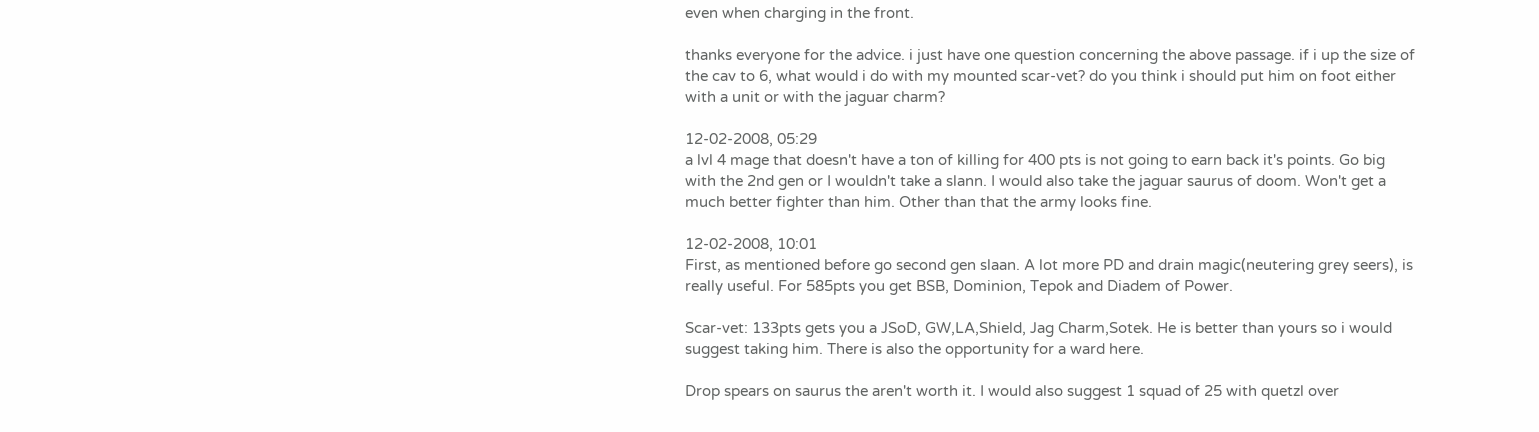even when charging in the front.

thanks everyone for the advice. i just have one question concerning the above passage. if i up the size of the cav to 6, what would i do with my mounted scar-vet? do you think i should put him on foot either with a unit or with the jaguar charm?

12-02-2008, 05:29
a lvl 4 mage that doesn't have a ton of killing for 400 pts is not going to earn back it's points. Go big with the 2nd gen or I wouldn't take a slann. I would also take the jaguar saurus of doom. Won't get a much better fighter than him. Other than that the army looks fine.

12-02-2008, 10:01
First, as mentioned before go second gen slaan. A lot more PD and drain magic(neutering grey seers), is really useful. For 585pts you get BSB, Dominion, Tepok and Diadem of Power.

Scar-vet: 133pts gets you a JSoD, GW,LA,Shield, Jag Charm,Sotek. He is better than yours so i would suggest taking him. There is also the opportunity for a ward here.

Drop spears on saurus the aren't worth it. I would also suggest 1 squad of 25 with quetzl over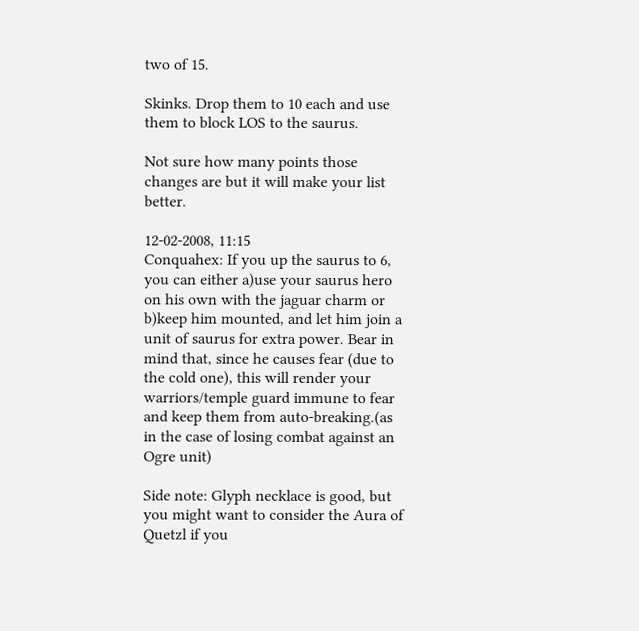two of 15.

Skinks. Drop them to 10 each and use them to block LOS to the saurus.

Not sure how many points those changes are but it will make your list better.

12-02-2008, 11:15
Conquahex: If you up the saurus to 6, you can either a)use your saurus hero on his own with the jaguar charm or b)keep him mounted, and let him join a unit of saurus for extra power. Bear in mind that, since he causes fear (due to the cold one), this will render your warriors/temple guard immune to fear and keep them from auto-breaking.(as in the case of losing combat against an Ogre unit)

Side note: Glyph necklace is good, but you might want to consider the Aura of Quetzl if you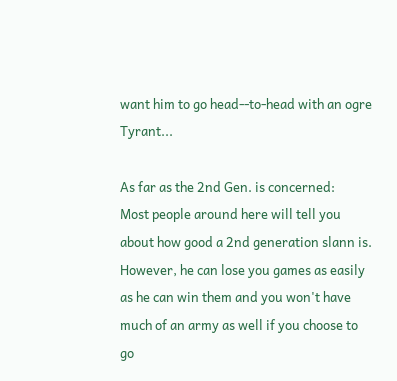want him to go head--to-head with an ogre Tyrant...

As far as the 2nd Gen. is concerned:
Most people around here will tell you about how good a 2nd generation slann is. However, he can lose you games as easily as he can win them and you won't have much of an army as well if you choose to go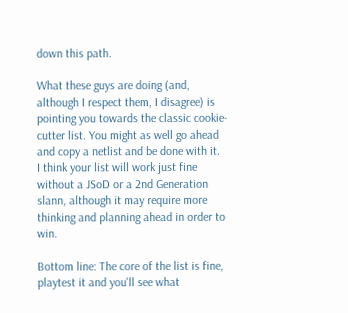down this path.

What these guys are doing (and, although I respect them, I disagree) is pointing you towards the classic cookie-cutter list. You might as well go ahead and copy a netlist and be done with it.
I think your list will work just fine without a JSoD or a 2nd Generation slann, although it may require more thinking and planning ahead in order to win.

Bottom line: The core of the list is fine, playtest it and you'll see what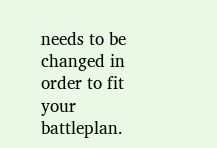needs to be changed in order to fit your battleplan.